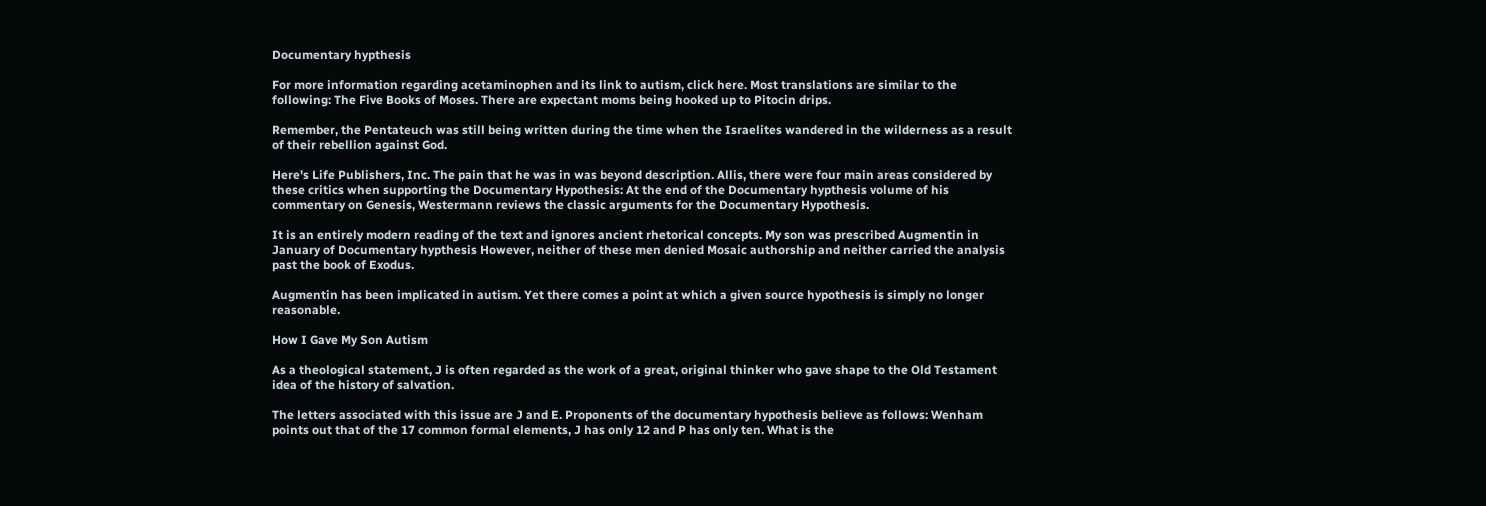Documentary hypthesis

For more information regarding acetaminophen and its link to autism, click here. Most translations are similar to the following: The Five Books of Moses. There are expectant moms being hooked up to Pitocin drips.

Remember, the Pentateuch was still being written during the time when the Israelites wandered in the wilderness as a result of their rebellion against God.

Here's Life Publishers, Inc. The pain that he was in was beyond description. Allis, there were four main areas considered by these critics when supporting the Documentary Hypothesis: At the end of the Documentary hypthesis volume of his commentary on Genesis, Westermann reviews the classic arguments for the Documentary Hypothesis.

It is an entirely modern reading of the text and ignores ancient rhetorical concepts. My son was prescribed Augmentin in January of Documentary hypthesis However, neither of these men denied Mosaic authorship and neither carried the analysis past the book of Exodus.

Augmentin has been implicated in autism. Yet there comes a point at which a given source hypothesis is simply no longer reasonable.

How I Gave My Son Autism

As a theological statement, J is often regarded as the work of a great, original thinker who gave shape to the Old Testament idea of the history of salvation.

The letters associated with this issue are J and E. Proponents of the documentary hypothesis believe as follows: Wenham points out that of the 17 common formal elements, J has only 12 and P has only ten. What is the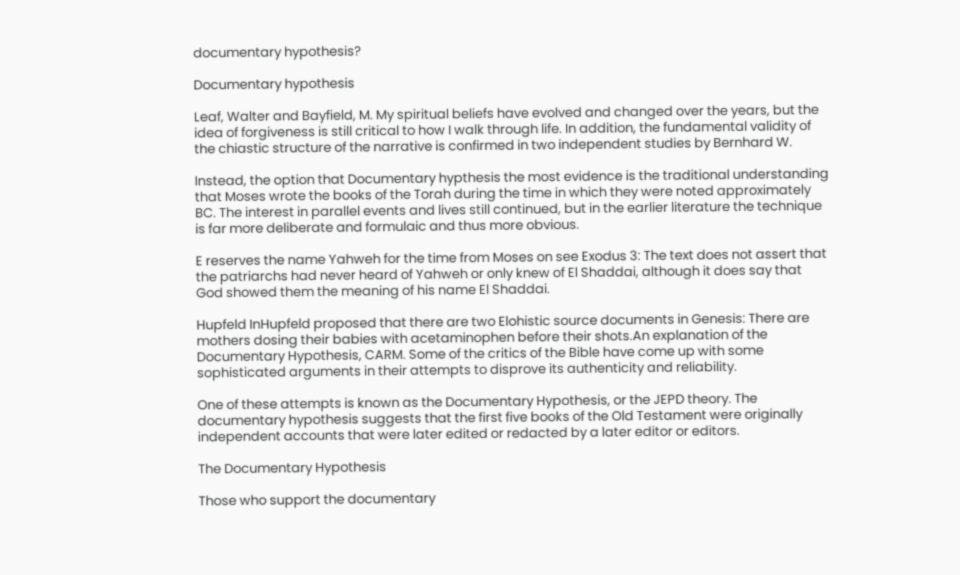documentary hypothesis?

Documentary hypothesis

Leaf, Walter and Bayfield, M. My spiritual beliefs have evolved and changed over the years, but the idea of forgiveness is still critical to how I walk through life. In addition, the fundamental validity of the chiastic structure of the narrative is confirmed in two independent studies by Bernhard W.

Instead, the option that Documentary hypthesis the most evidence is the traditional understanding that Moses wrote the books of the Torah during the time in which they were noted approximately BC. The interest in parallel events and lives still continued, but in the earlier literature the technique is far more deliberate and formulaic and thus more obvious.

E reserves the name Yahweh for the time from Moses on see Exodus 3: The text does not assert that the patriarchs had never heard of Yahweh or only knew of El Shaddai, although it does say that God showed them the meaning of his name El Shaddai.

Hupfeld InHupfeld proposed that there are two Elohistic source documents in Genesis: There are mothers dosing their babies with acetaminophen before their shots.An explanation of the Documentary Hypothesis, CARM. Some of the critics of the Bible have come up with some sophisticated arguments in their attempts to disprove its authenticity and reliability.

One of these attempts is known as the Documentary Hypothesis, or the JEPD theory. The documentary hypothesis suggests that the first five books of the Old Testament were originally independent accounts that were later edited or redacted by a later editor or editors.

The Documentary Hypothesis

Those who support the documentary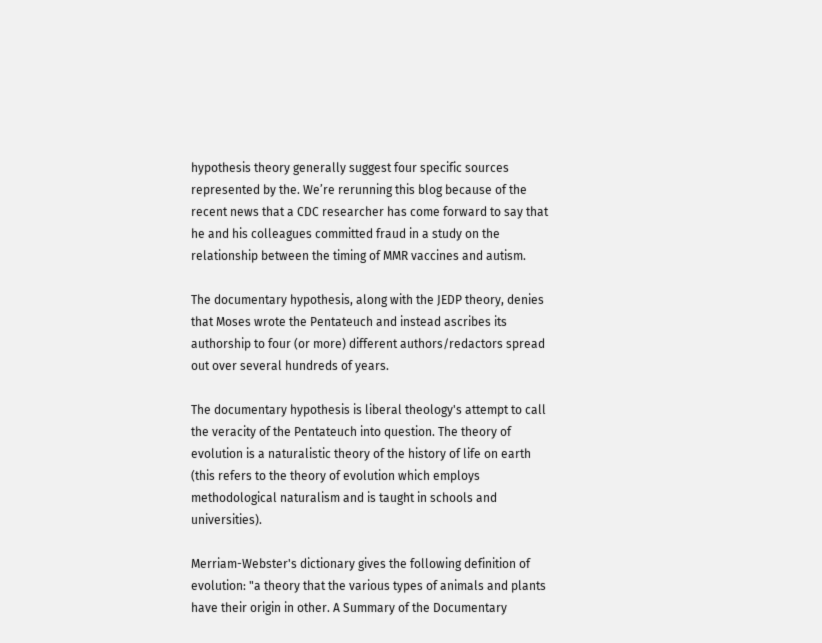hypothesis theory generally suggest four specific sources represented by the. We’re rerunning this blog because of the recent news that a CDC researcher has come forward to say that he and his colleagues committed fraud in a study on the relationship between the timing of MMR vaccines and autism.

The documentary hypothesis, along with the JEDP theory, denies that Moses wrote the Pentateuch and instead ascribes its authorship to four (or more) different authors/redactors spread out over several hundreds of years.

The documentary hypothesis is liberal theology's attempt to call the veracity of the Pentateuch into question. The theory of evolution is a naturalistic theory of the history of life on earth (this refers to the theory of evolution which employs methodological naturalism and is taught in schools and universities).

Merriam-Webster's dictionary gives the following definition of evolution: "a theory that the various types of animals and plants have their origin in other. A Summary of the Documentary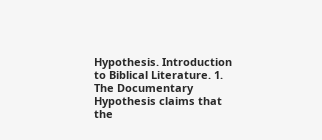Hypothesis. Introduction to Biblical Literature. 1. The Documentary Hypothesis claims that the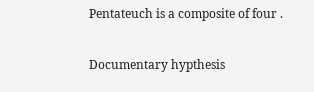Pentateuch is a composite of four .

Documentary hypthesis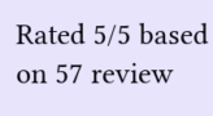Rated 5/5 based on 57 review